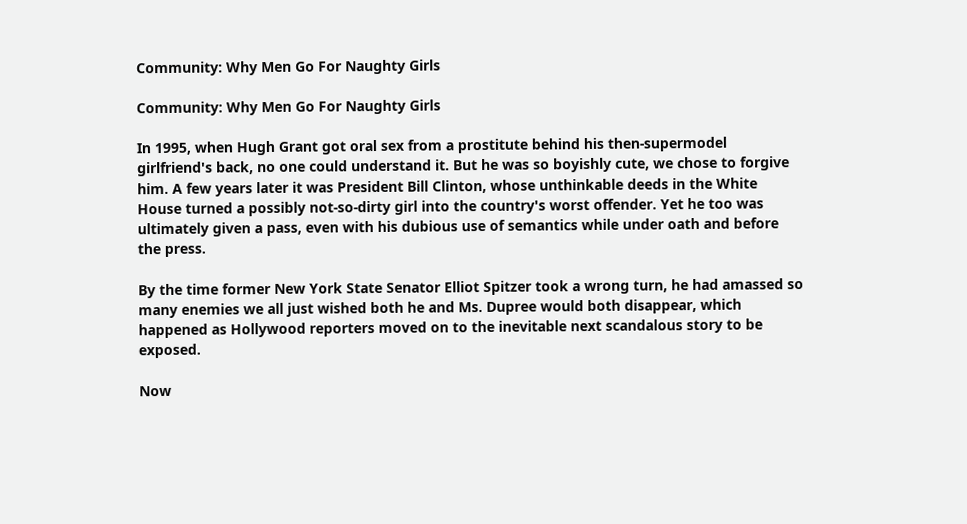Community: Why Men Go For Naughty Girls

Community: Why Men Go For Naughty Girls

In 1995, when Hugh Grant got oral sex from a prostitute behind his then-supermodel girlfriend's back, no one could understand it. But he was so boyishly cute, we chose to forgive him. A few years later it was President Bill Clinton, whose unthinkable deeds in the White House turned a possibly not-so-dirty girl into the country's worst offender. Yet he too was ultimately given a pass, even with his dubious use of semantics while under oath and before the press.

By the time former New York State Senator Elliot Spitzer took a wrong turn, he had amassed so many enemies we all just wished both he and Ms. Dupree would both disappear, which happened as Hollywood reporters moved on to the inevitable next scandalous story to be exposed.

Now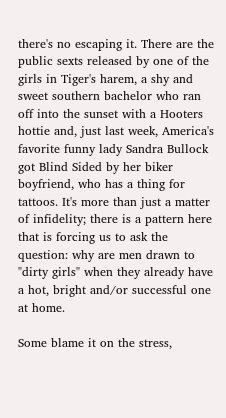there's no escaping it. There are the public sexts released by one of the girls in Tiger's harem, a shy and sweet southern bachelor who ran off into the sunset with a Hooters hottie and, just last week, America's favorite funny lady Sandra Bullock got Blind Sided by her biker boyfriend, who has a thing for tattoos. It's more than just a matter of infidelity; there is a pattern here that is forcing us to ask the question: why are men drawn to "dirty girls" when they already have a hot, bright and/or successful one at home.

Some blame it on the stress,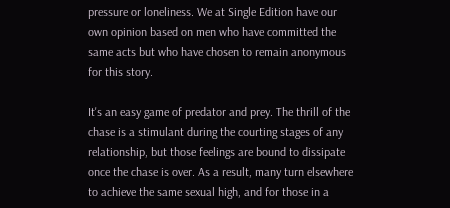pressure or loneliness. We at Single Edition have our own opinion based on men who have committed the same acts but who have chosen to remain anonymous for this story.

It's an easy game of predator and prey. The thrill of the chase is a stimulant during the courting stages of any relationship, but those feelings are bound to dissipate once the chase is over. As a result, many turn elsewhere to achieve the same sexual high, and for those in a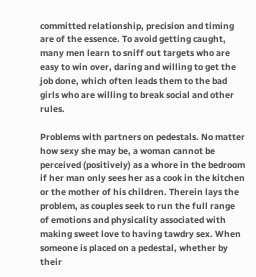committed relationship, precision and timing are of the essence. To avoid getting caught, many men learn to sniff out targets who are easy to win over, daring and willing to get the job done, which often leads them to the bad girls who are willing to break social and other rules.

Problems with partners on pedestals. No matter how sexy she may be, a woman cannot be perceived (positively) as a whore in the bedroom if her man only sees her as a cook in the kitchen or the mother of his children. Therein lays the problem, as couples seek to run the full range of emotions and physicality associated with making sweet love to having tawdry sex. When someone is placed on a pedestal, whether by their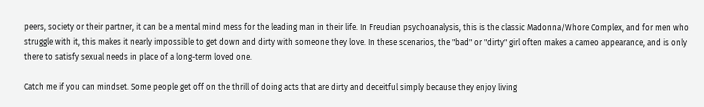peers, society or their partner, it can be a mental mind mess for the leading man in their life. In Freudian psychoanalysis, this is the classic Madonna/Whore Complex, and for men who struggle with it, this makes it nearly impossible to get down and dirty with someone they love. In these scenarios, the "bad" or "dirty" girl often makes a cameo appearance, and is only there to satisfy sexual needs in place of a long-term loved one.

Catch me if you can mindset. Some people get off on the thrill of doing acts that are dirty and deceitful simply because they enjoy living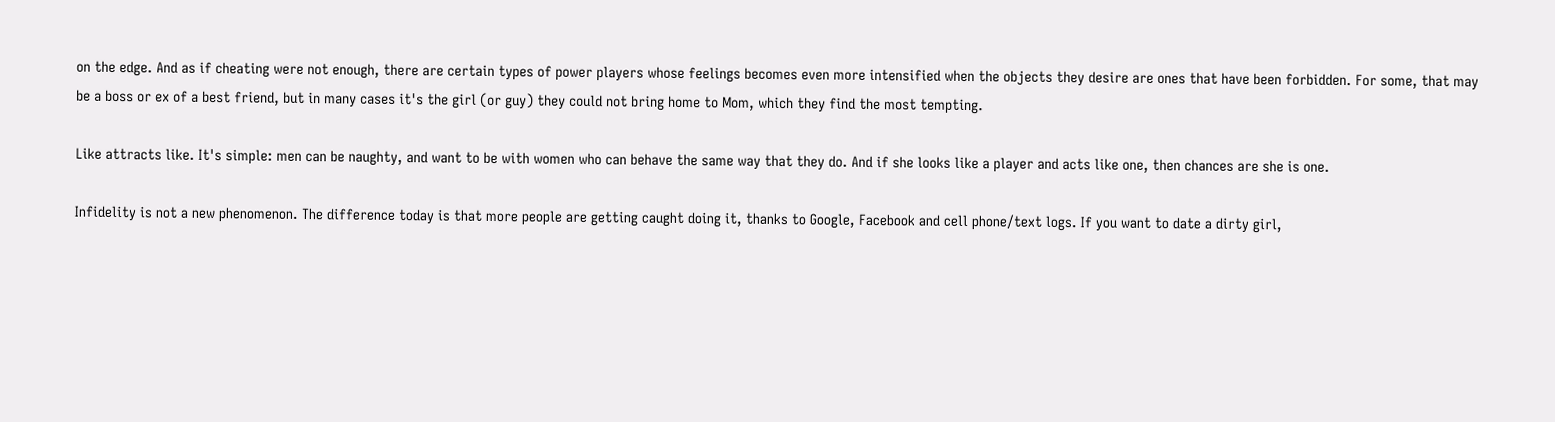on the edge. And as if cheating were not enough, there are certain types of power players whose feelings becomes even more intensified when the objects they desire are ones that have been forbidden. For some, that may be a boss or ex of a best friend, but in many cases it's the girl (or guy) they could not bring home to Mom, which they find the most tempting.

Like attracts like. It's simple: men can be naughty, and want to be with women who can behave the same way that they do. And if she looks like a player and acts like one, then chances are she is one.

Infidelity is not a new phenomenon. The difference today is that more people are getting caught doing it, thanks to Google, Facebook and cell phone/text logs. If you want to date a dirty girl,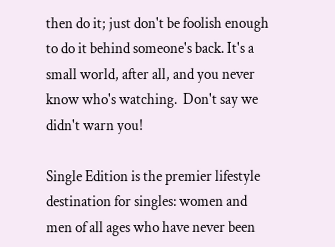then do it; just don't be foolish enough to do it behind someone's back. It's a small world, after all, and you never know who's watching.  Don't say we didn't warn you!

Single Edition is the premier lifestyle destination for singles: women and men of all ages who have never been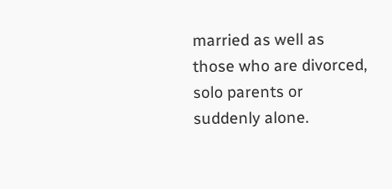married as well as those who are divorced, solo parents or suddenly alone.